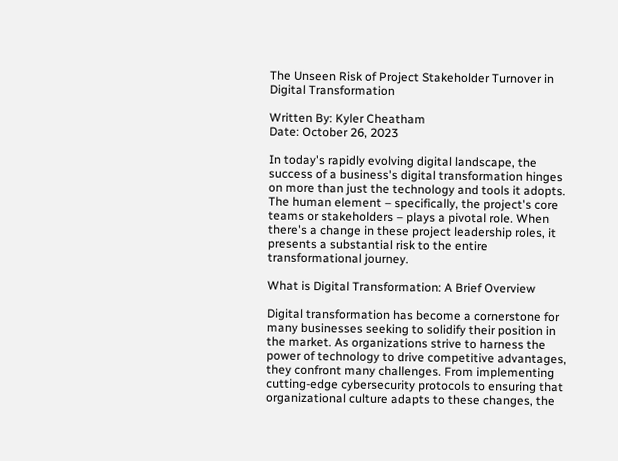The Unseen Risk of Project Stakeholder Turnover in Digital Transformation

Written By: Kyler Cheatham
Date: October 26, 2023

In today's rapidly evolving digital landscape, the success of a business's digital transformation hinges on more than just the technology and tools it adopts. The human element – specifically, the project's core teams or stakeholders – plays a pivotal role. When there's a change in these project leadership roles, it presents a substantial risk to the entire transformational journey.

What is Digital Transformation: A Brief Overview

Digital transformation has become a cornerstone for many businesses seeking to solidify their position in the market. As organizations strive to harness the power of technology to drive competitive advantages, they confront many challenges. From implementing cutting-edge cybersecurity protocols to ensuring that organizational culture adapts to these changes, the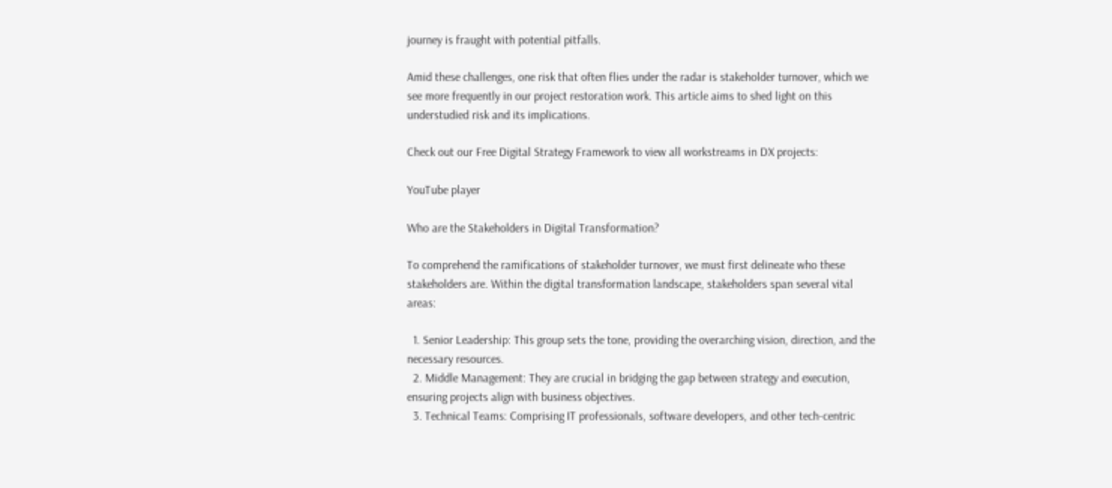journey is fraught with potential pitfalls.

Amid these challenges, one risk that often flies under the radar is stakeholder turnover, which we see more frequently in our project restoration work. This article aims to shed light on this understudied risk and its implications.

Check out our Free Digital Strategy Framework to view all workstreams in DX projects:

YouTube player

Who are the Stakeholders in Digital Transformation?

To comprehend the ramifications of stakeholder turnover, we must first delineate who these stakeholders are. Within the digital transformation landscape, stakeholders span several vital areas:

  1. Senior Leadership: This group sets the tone, providing the overarching vision, direction, and the necessary resources.
  2. Middle Management: They are crucial in bridging the gap between strategy and execution, ensuring projects align with business objectives.
  3. Technical Teams: Comprising IT professionals, software developers, and other tech-centric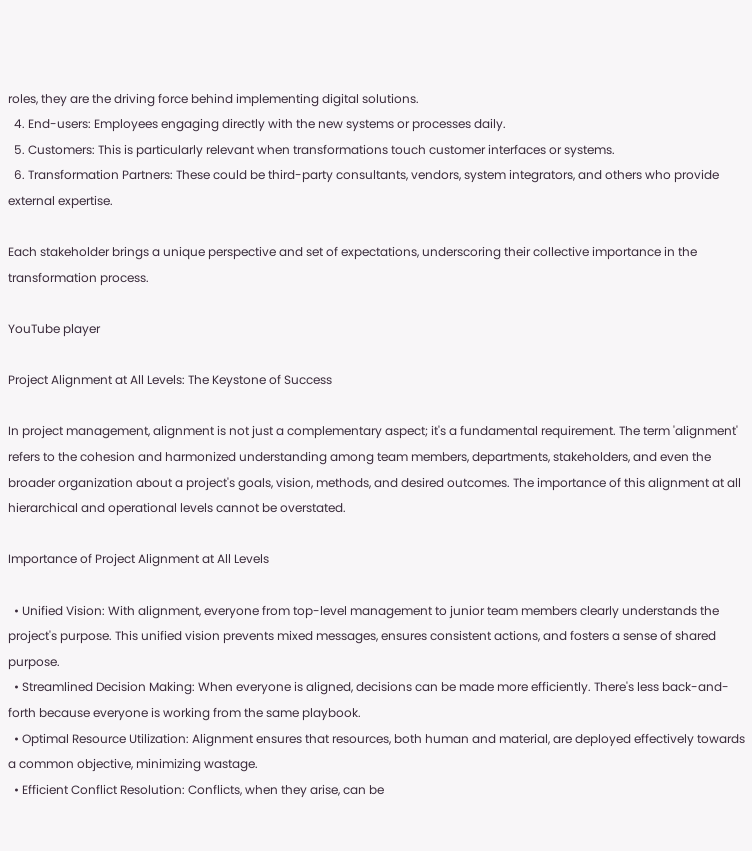roles, they are the driving force behind implementing digital solutions.
  4. End-users: Employees engaging directly with the new systems or processes daily.
  5. Customers: This is particularly relevant when transformations touch customer interfaces or systems.
  6. Transformation Partners: These could be third-party consultants, vendors, system integrators, and others who provide external expertise.

Each stakeholder brings a unique perspective and set of expectations, underscoring their collective importance in the transformation process.

YouTube player

Project Alignment at All Levels: The Keystone of Success

In project management, alignment is not just a complementary aspect; it's a fundamental requirement. The term 'alignment' refers to the cohesion and harmonized understanding among team members, departments, stakeholders, and even the broader organization about a project's goals, vision, methods, and desired outcomes. The importance of this alignment at all hierarchical and operational levels cannot be overstated.

Importance of Project Alignment at All Levels

  • Unified Vision: With alignment, everyone from top-level management to junior team members clearly understands the project's purpose. This unified vision prevents mixed messages, ensures consistent actions, and fosters a sense of shared purpose.
  • Streamlined Decision Making: When everyone is aligned, decisions can be made more efficiently. There's less back-and-forth because everyone is working from the same playbook.
  • Optimal Resource Utilization: Alignment ensures that resources, both human and material, are deployed effectively towards a common objective, minimizing wastage.
  • Efficient Conflict Resolution: Conflicts, when they arise, can be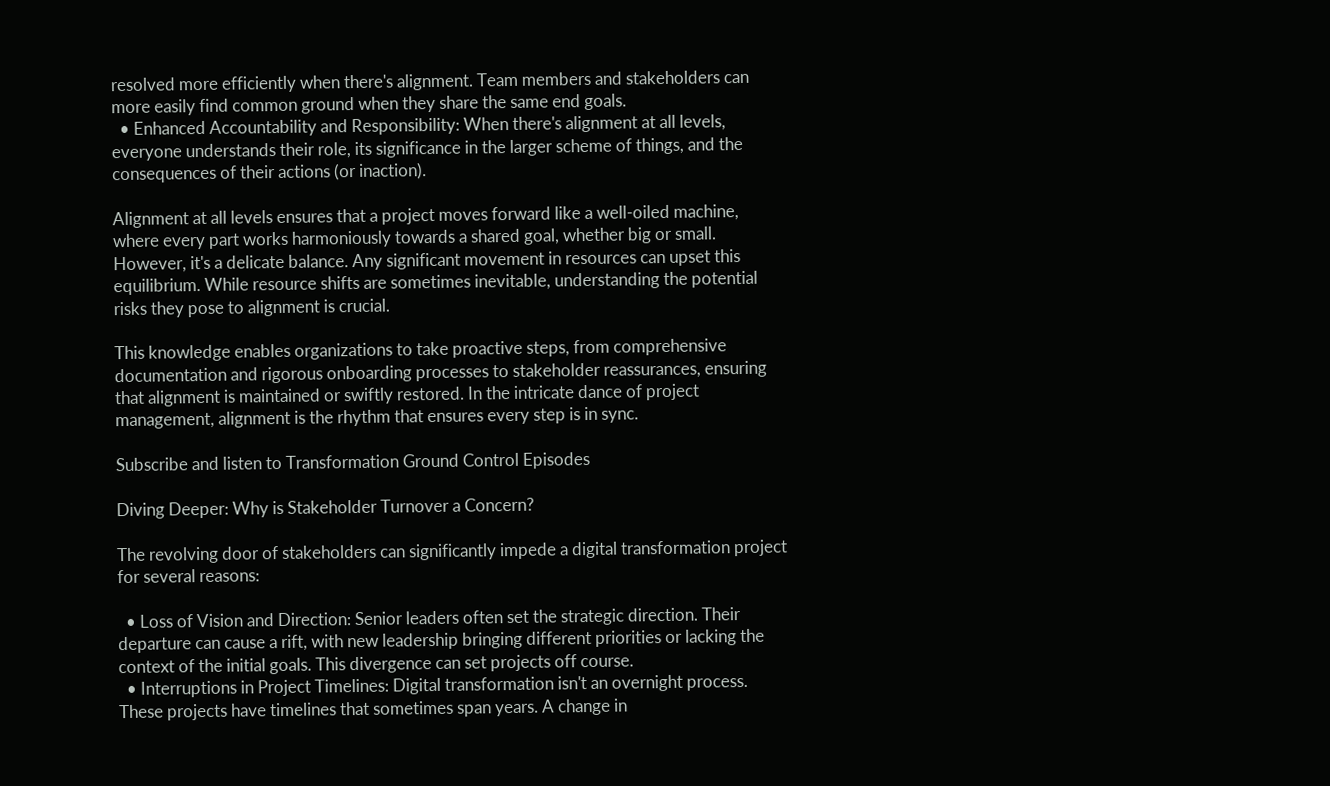resolved more efficiently when there's alignment. Team members and stakeholders can more easily find common ground when they share the same end goals.
  • Enhanced Accountability and Responsibility: When there's alignment at all levels, everyone understands their role, its significance in the larger scheme of things, and the consequences of their actions (or inaction).

Alignment at all levels ensures that a project moves forward like a well-oiled machine, where every part works harmoniously towards a shared goal, whether big or small. However, it's a delicate balance. Any significant movement in resources can upset this equilibrium. While resource shifts are sometimes inevitable, understanding the potential risks they pose to alignment is crucial.

This knowledge enables organizations to take proactive steps, from comprehensive documentation and rigorous onboarding processes to stakeholder reassurances, ensuring that alignment is maintained or swiftly restored. In the intricate dance of project management, alignment is the rhythm that ensures every step is in sync.

Subscribe and listen to Transformation Ground Control Episodes

Diving Deeper: Why is Stakeholder Turnover a Concern?

The revolving door of stakeholders can significantly impede a digital transformation project for several reasons:

  • Loss of Vision and Direction: Senior leaders often set the strategic direction. Their departure can cause a rift, with new leadership bringing different priorities or lacking the context of the initial goals. This divergence can set projects off course.
  • Interruptions in Project Timelines: Digital transformation isn't an overnight process. These projects have timelines that sometimes span years. A change in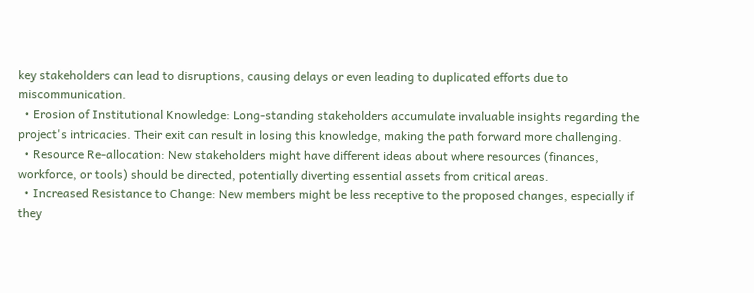key stakeholders can lead to disruptions, causing delays or even leading to duplicated efforts due to miscommunication.
  • Erosion of Institutional Knowledge: Long-standing stakeholders accumulate invaluable insights regarding the project's intricacies. Their exit can result in losing this knowledge, making the path forward more challenging.
  • Resource Re-allocation: New stakeholders might have different ideas about where resources (finances, workforce, or tools) should be directed, potentially diverting essential assets from critical areas.
  • Increased Resistance to Change: New members might be less receptive to the proposed changes, especially if they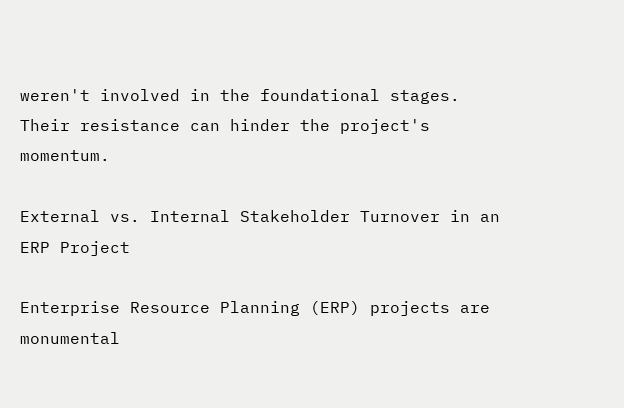weren't involved in the foundational stages. Their resistance can hinder the project's momentum.

External vs. Internal Stakeholder Turnover in an ERP Project

Enterprise Resource Planning (ERP) projects are monumental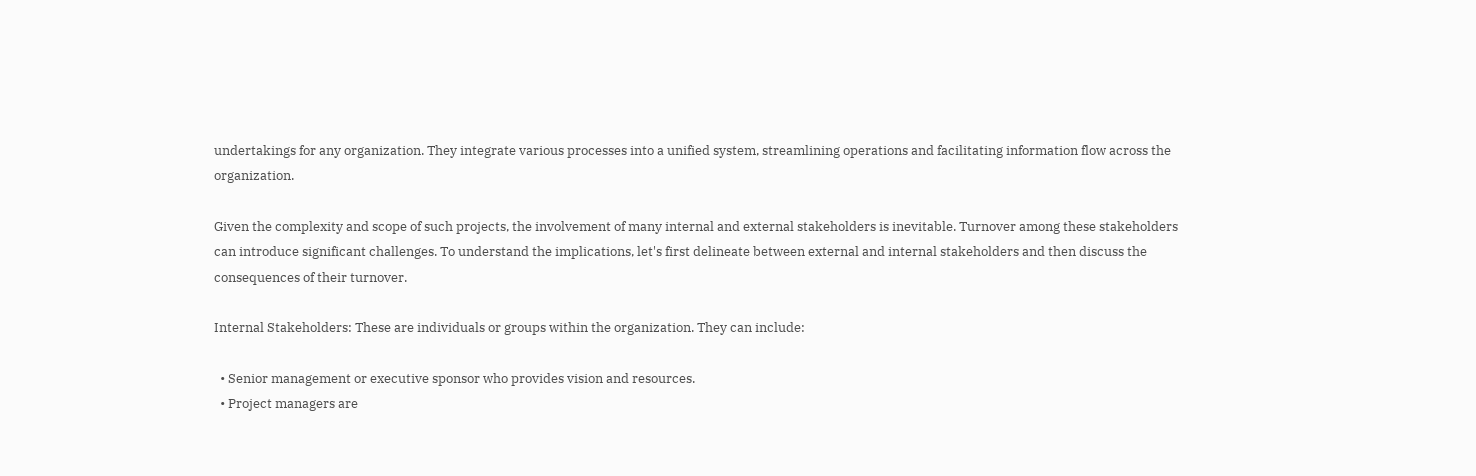undertakings for any organization. They integrate various processes into a unified system, streamlining operations and facilitating information flow across the organization.

Given the complexity and scope of such projects, the involvement of many internal and external stakeholders is inevitable. Turnover among these stakeholders can introduce significant challenges. To understand the implications, let's first delineate between external and internal stakeholders and then discuss the consequences of their turnover.

Internal Stakeholders: These are individuals or groups within the organization. They can include:

  • Senior management or executive sponsor who provides vision and resources.
  • Project managers are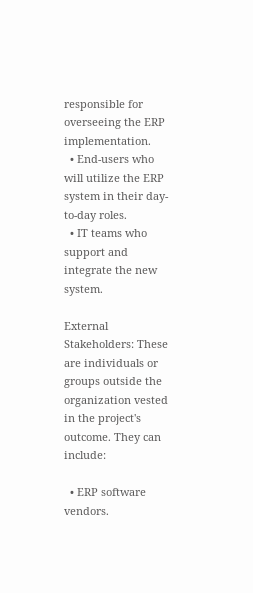responsible for overseeing the ERP implementation.
  • End-users who will utilize the ERP system in their day-to-day roles.
  • IT teams who support and integrate the new system.

External Stakeholders: These are individuals or groups outside the organization vested in the project's outcome. They can include:

  • ERP software vendors.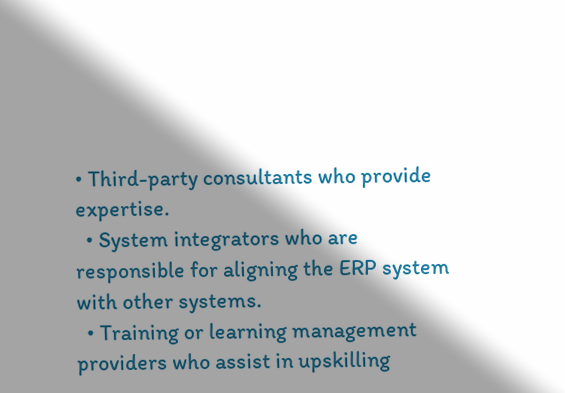• Third-party consultants who provide expertise.
  • System integrators who are responsible for aligning the ERP system with other systems.
  • Training or learning management providers who assist in upskilling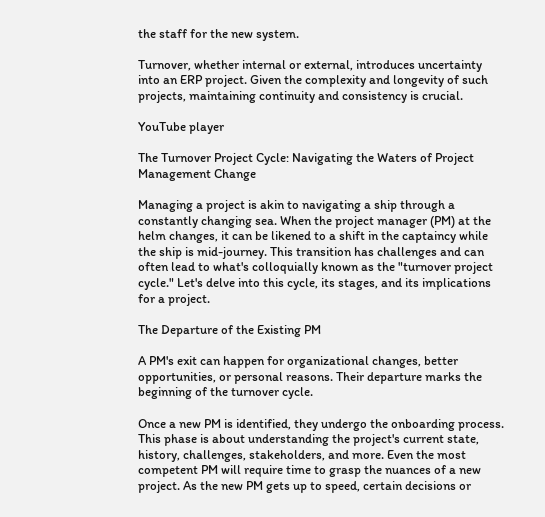the staff for the new system.

Turnover, whether internal or external, introduces uncertainty into an ERP project. Given the complexity and longevity of such projects, maintaining continuity and consistency is crucial.

YouTube player

The Turnover Project Cycle: Navigating the Waters of Project Management Change

Managing a project is akin to navigating a ship through a constantly changing sea. When the project manager (PM) at the helm changes, it can be likened to a shift in the captaincy while the ship is mid-journey. This transition has challenges and can often lead to what's colloquially known as the "turnover project cycle." Let's delve into this cycle, its stages, and its implications for a project.

The Departure of the Existing PM

A PM's exit can happen for organizational changes, better opportunities, or personal reasons. Their departure marks the beginning of the turnover cycle.

Once a new PM is identified, they undergo the onboarding process. This phase is about understanding the project's current state, history, challenges, stakeholders, and more. Even the most competent PM will require time to grasp the nuances of a new project. As the new PM gets up to speed, certain decisions or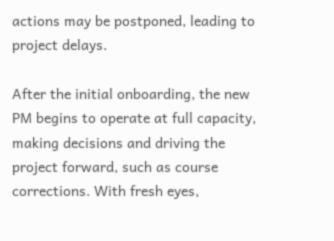actions may be postponed, leading to project delays.

After the initial onboarding, the new PM begins to operate at full capacity, making decisions and driving the project forward, such as course corrections. With fresh eyes,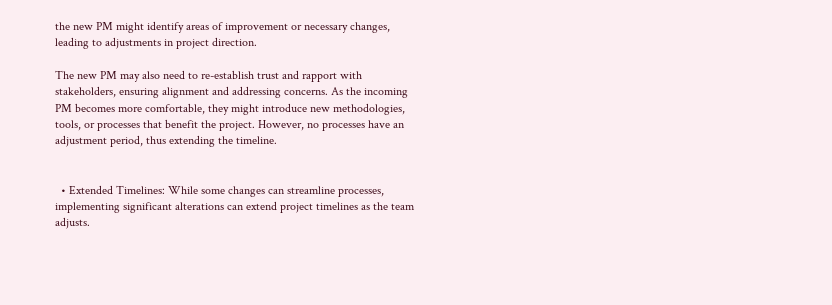the new PM might identify areas of improvement or necessary changes, leading to adjustments in project direction.

The new PM may also need to re-establish trust and rapport with stakeholders, ensuring alignment and addressing concerns. As the incoming PM becomes more comfortable, they might introduce new methodologies, tools, or processes that benefit the project. However, no processes have an adjustment period, thus extending the timeline.


  • Extended Timelines: While some changes can streamline processes, implementing significant alterations can extend project timelines as the team adjusts.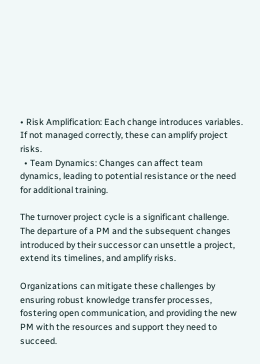• Risk Amplification: Each change introduces variables. If not managed correctly, these can amplify project risks.
  • Team Dynamics: Changes can affect team dynamics, leading to potential resistance or the need for additional training.

The turnover project cycle is a significant challenge. The departure of a PM and the subsequent changes introduced by their successor can unsettle a project, extend its timelines, and amplify risks.

Organizations can mitigate these challenges by ensuring robust knowledge transfer processes, fostering open communication, and providing the new PM with the resources and support they need to succeed.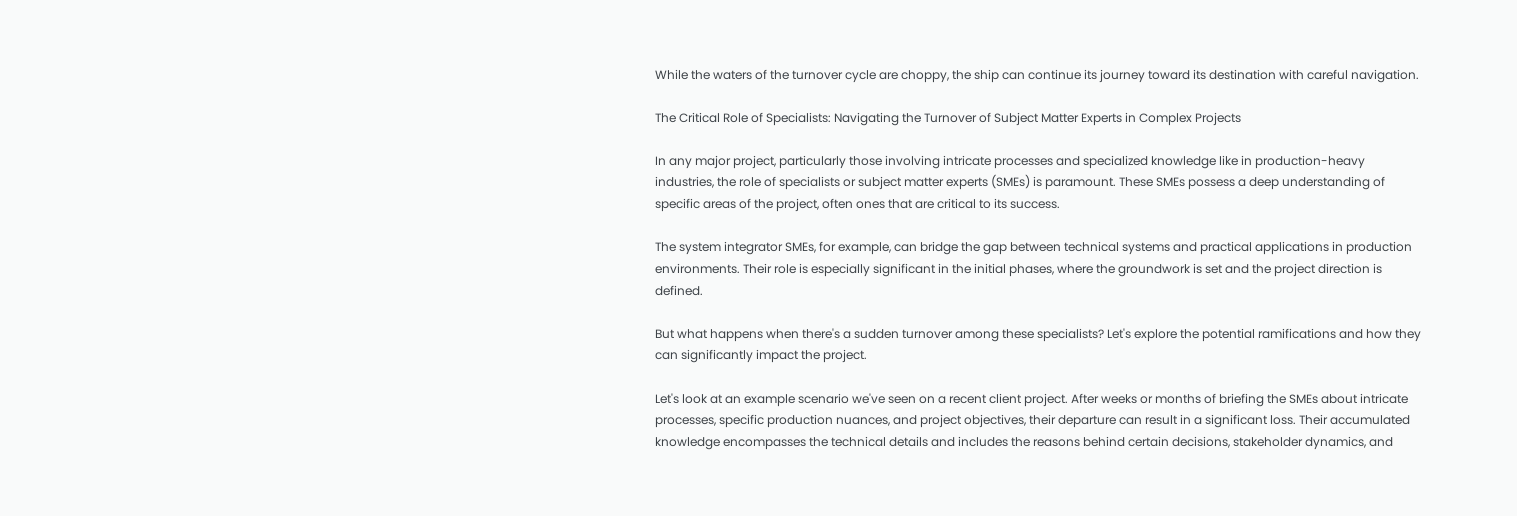While the waters of the turnover cycle are choppy, the ship can continue its journey toward its destination with careful navigation.

The Critical Role of Specialists: Navigating the Turnover of Subject Matter Experts in Complex Projects

In any major project, particularly those involving intricate processes and specialized knowledge like in production-heavy industries, the role of specialists or subject matter experts (SMEs) is paramount. These SMEs possess a deep understanding of specific areas of the project, often ones that are critical to its success.

The system integrator SMEs, for example, can bridge the gap between technical systems and practical applications in production environments. Their role is especially significant in the initial phases, where the groundwork is set and the project direction is defined.

But what happens when there's a sudden turnover among these specialists? Let's explore the potential ramifications and how they can significantly impact the project.

Let's look at an example scenario we've seen on a recent client project. After weeks or months of briefing the SMEs about intricate processes, specific production nuances, and project objectives, their departure can result in a significant loss. Their accumulated knowledge encompasses the technical details and includes the reasons behind certain decisions, stakeholder dynamics, and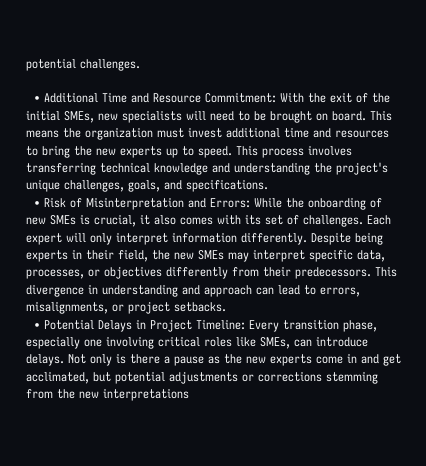potential challenges.

  • Additional Time and Resource Commitment: With the exit of the initial SMEs, new specialists will need to be brought on board. This means the organization must invest additional time and resources to bring the new experts up to speed. This process involves transferring technical knowledge and understanding the project's unique challenges, goals, and specifications.
  • Risk of Misinterpretation and Errors: While the onboarding of new SMEs is crucial, it also comes with its set of challenges. Each expert will only interpret information differently. Despite being experts in their field, the new SMEs may interpret specific data, processes, or objectives differently from their predecessors. This divergence in understanding and approach can lead to errors, misalignments, or project setbacks.
  • Potential Delays in Project Timeline: Every transition phase, especially one involving critical roles like SMEs, can introduce delays. Not only is there a pause as the new experts come in and get acclimated, but potential adjustments or corrections stemming from the new interpretations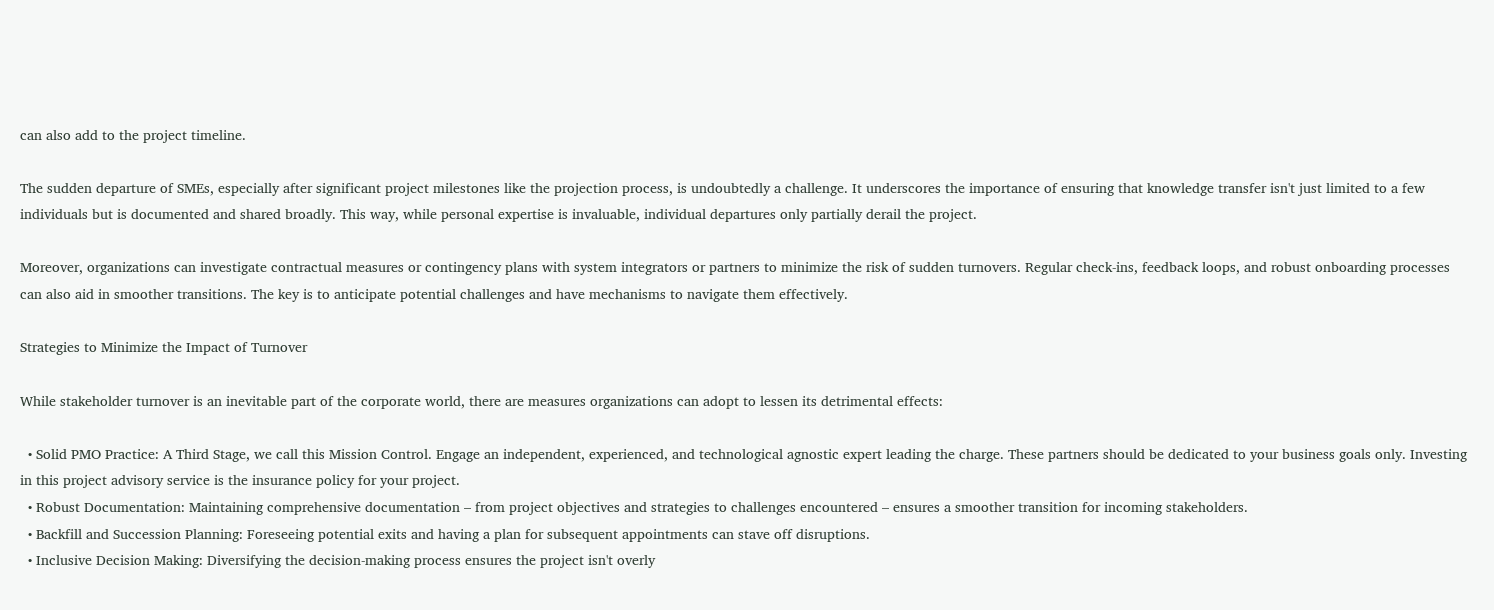can also add to the project timeline.

The sudden departure of SMEs, especially after significant project milestones like the projection process, is undoubtedly a challenge. It underscores the importance of ensuring that knowledge transfer isn't just limited to a few individuals but is documented and shared broadly. This way, while personal expertise is invaluable, individual departures only partially derail the project.

Moreover, organizations can investigate contractual measures or contingency plans with system integrators or partners to minimize the risk of sudden turnovers. Regular check-ins, feedback loops, and robust onboarding processes can also aid in smoother transitions. The key is to anticipate potential challenges and have mechanisms to navigate them effectively.

Strategies to Minimize the Impact of Turnover

While stakeholder turnover is an inevitable part of the corporate world, there are measures organizations can adopt to lessen its detrimental effects:

  • Solid PMO Practice: A Third Stage, we call this Mission Control. Engage an independent, experienced, and technological agnostic expert leading the charge. These partners should be dedicated to your business goals only. Investing in this project advisory service is the insurance policy for your project.
  • Robust Documentation: Maintaining comprehensive documentation – from project objectives and strategies to challenges encountered – ensures a smoother transition for incoming stakeholders.
  • Backfill and Succession Planning: Foreseeing potential exits and having a plan for subsequent appointments can stave off disruptions.
  • Inclusive Decision Making: Diversifying the decision-making process ensures the project isn't overly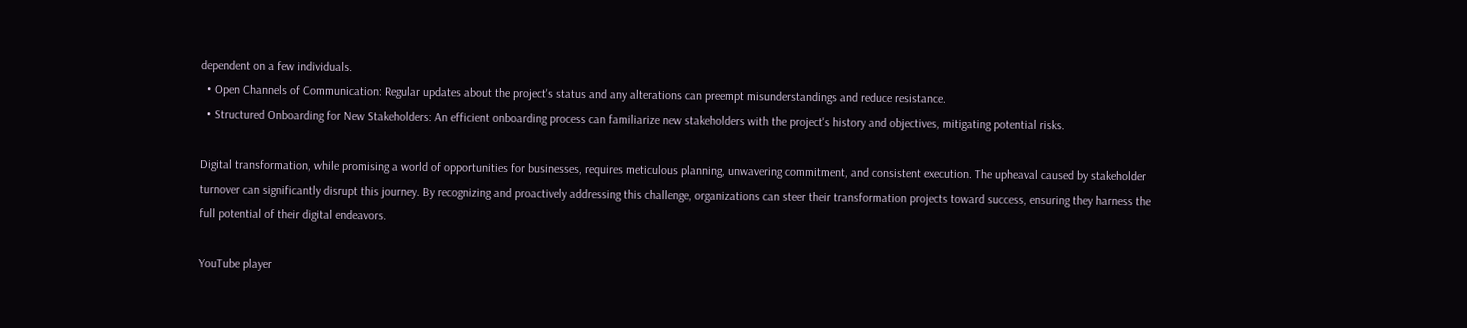dependent on a few individuals.
  • Open Channels of Communication: Regular updates about the project's status and any alterations can preempt misunderstandings and reduce resistance.
  • Structured Onboarding for New Stakeholders: An efficient onboarding process can familiarize new stakeholders with the project's history and objectives, mitigating potential risks.

Digital transformation, while promising a world of opportunities for businesses, requires meticulous planning, unwavering commitment, and consistent execution. The upheaval caused by stakeholder turnover can significantly disrupt this journey. By recognizing and proactively addressing this challenge, organizations can steer their transformation projects toward success, ensuring they harness the full potential of their digital endeavors.

YouTube player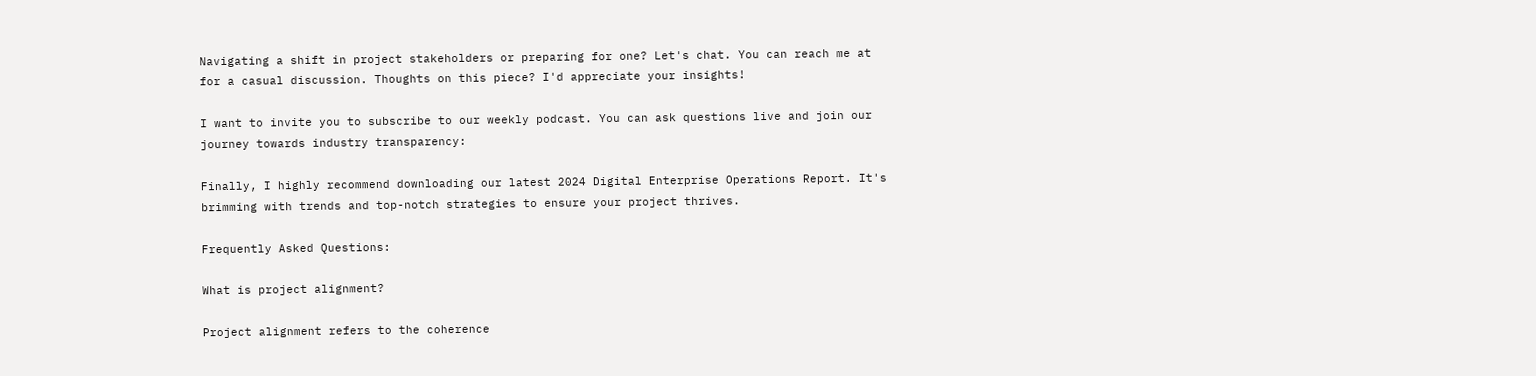Navigating a shift in project stakeholders or preparing for one? Let's chat. You can reach me at for a casual discussion. Thoughts on this piece? I'd appreciate your insights!

I want to invite you to subscribe to our weekly podcast. You can ask questions live and join our journey towards industry transparency:

Finally, I highly recommend downloading our latest 2024 Digital Enterprise Operations Report. It's brimming with trends and top-notch strategies to ensure your project thrives.

Frequently Asked Questions:

What is project alignment?

Project alignment refers to the coherence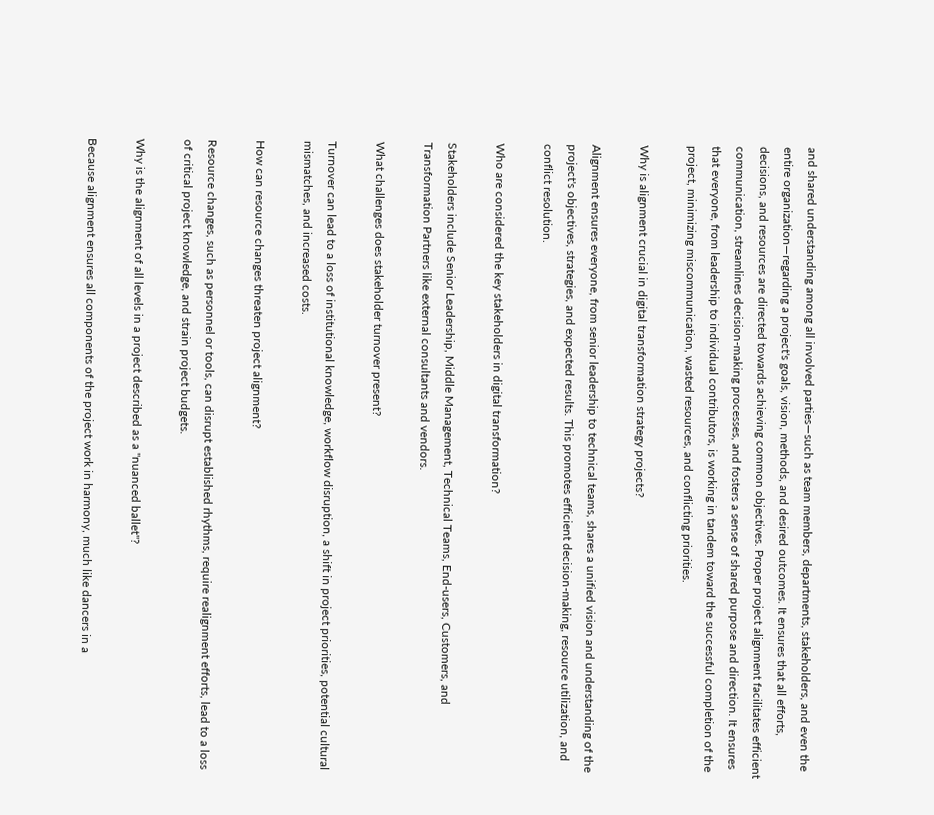and shared understanding among all involved parties—such as team members, departments, stakeholders, and even the entire organization—regarding a project's goals, vision, methods, and desired outcomes. It ensures that all efforts, decisions, and resources are directed towards achieving common objectives. Proper project alignment facilitates efficient communication, streamlines decision-making processes, and fosters a sense of shared purpose and direction. It ensures that everyone, from leadership to individual contributors, is working in tandem toward the successful completion of the project, minimizing miscommunication, wasted resources, and conflicting priorities.

Why is alignment crucial in digital transformation strategy projects?

Alignment ensures everyone, from senior leadership to technical teams, shares a unified vision and understanding of the project's objectives, strategies, and expected results. This promotes efficient decision-making, resource utilization, and conflict resolution.

Who are considered the key stakeholders in digital transformation?

Stakeholders include Senior Leadership, Middle Management, Technical Teams, End-users, Customers, and Transformation Partners like external consultants and vendors.

What challenges does stakeholder turnover present?

Turnover can lead to a loss of institutional knowledge, workflow disruption, a shift in project priorities, potential cultural mismatches, and increased costs.

How can resource changes threaten project alignment?

Resource changes, such as personnel or tools, can disrupt established rhythms, require realignment efforts, lead to a loss of critical project knowledge, and strain project budgets.

Why is the alignment of all levels in a project described as a "nuanced ballet"?

Because alignment ensures all components of the project work in harmony, much like dancers in a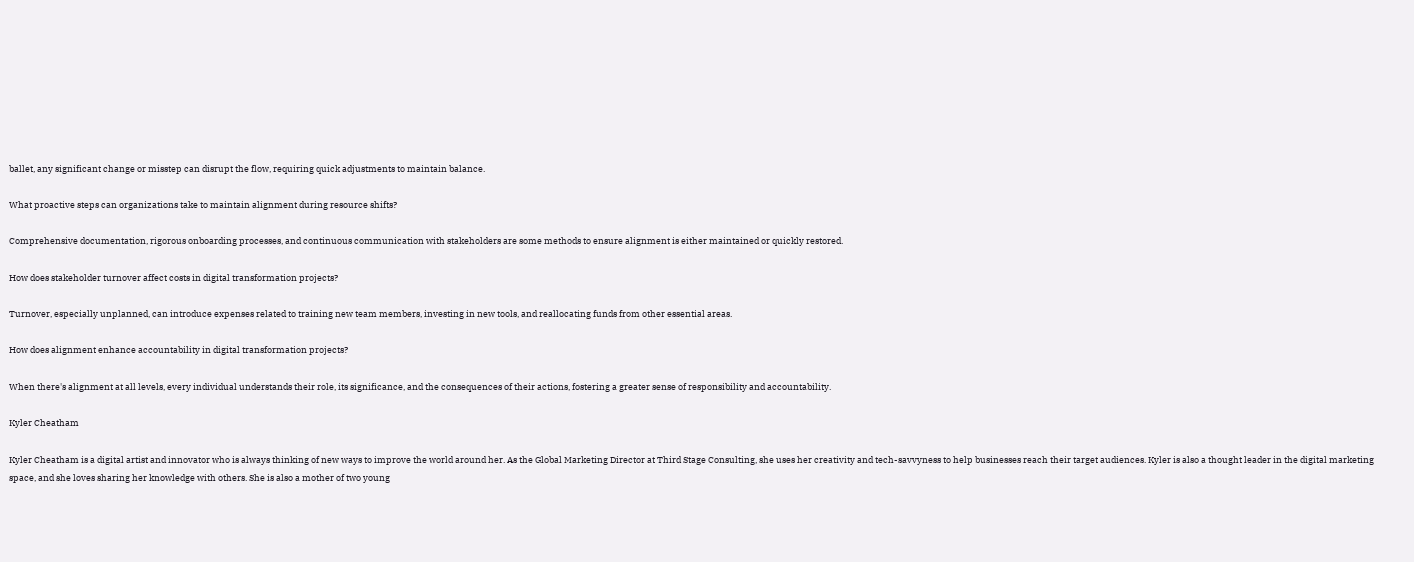ballet, any significant change or misstep can disrupt the flow, requiring quick adjustments to maintain balance.

What proactive steps can organizations take to maintain alignment during resource shifts?

Comprehensive documentation, rigorous onboarding processes, and continuous communication with stakeholders are some methods to ensure alignment is either maintained or quickly restored.

How does stakeholder turnover affect costs in digital transformation projects?

Turnover, especially unplanned, can introduce expenses related to training new team members, investing in new tools, and reallocating funds from other essential areas.

How does alignment enhance accountability in digital transformation projects?

When there's alignment at all levels, every individual understands their role, its significance, and the consequences of their actions, fostering a greater sense of responsibility and accountability.

Kyler Cheatham

Kyler Cheatham is a digital artist and innovator who is always thinking of new ways to improve the world around her. As the Global Marketing Director at Third Stage Consulting, she uses her creativity and tech-savvyness to help businesses reach their target audiences. Kyler is also a thought leader in the digital marketing space, and she loves sharing her knowledge with others. She is also a mother of two young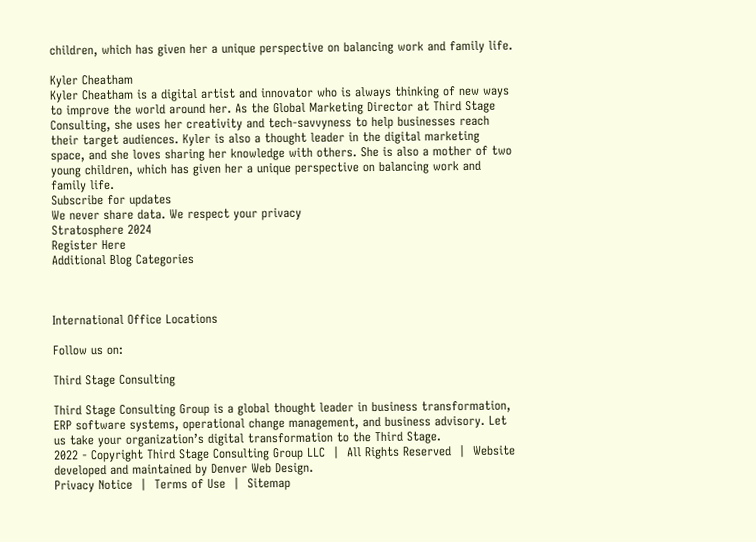children, which has given her a unique perspective on balancing work and family life.

Kyler Cheatham
Kyler Cheatham is a digital artist and innovator who is always thinking of new ways to improve the world around her. As the Global Marketing Director at Third Stage Consulting, she uses her creativity and tech-savvyness to help businesses reach their target audiences. Kyler is also a thought leader in the digital marketing space, and she loves sharing her knowledge with others. She is also a mother of two young children, which has given her a unique perspective on balancing work and family life.
Subscribe for updates
We never share data. We respect your privacy
Stratosphere 2024
Register Here
Additional Blog Categories



International Office Locations

Follow us on:

Third Stage Consulting

Third Stage Consulting Group is a global thought leader in business transformation, ERP software systems, operational change management, and business advisory. Let us take your organization’s digital transformation to the Third Stage.
2022 - Copyright Third Stage Consulting Group LLC  |  All Rights Reserved  |  Website developed and maintained by Denver Web Design.
Privacy Notice  |  Terms of Use  |  Sitemap